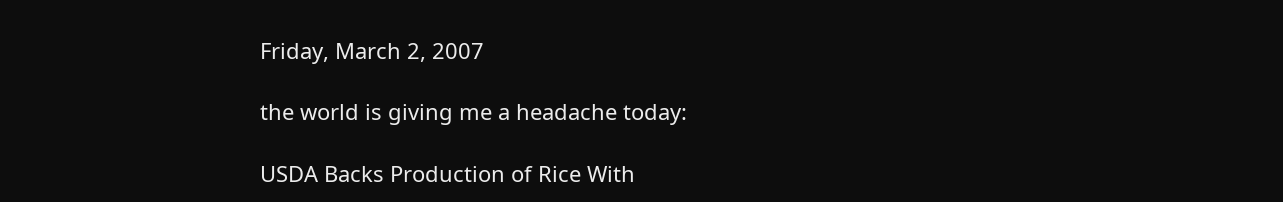Friday, March 2, 2007

the world is giving me a headache today:

USDA Backs Production of Rice With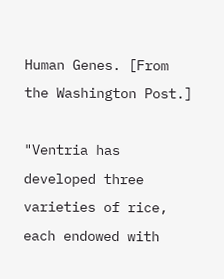Human Genes. [From the Washington Post.]

"Ventria has developed three varieties of rice, each endowed with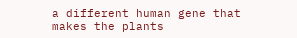a different human gene that makes the plants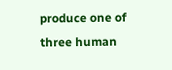produce one of three human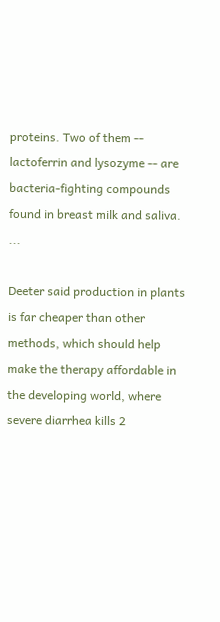proteins. Two of them -- lactoferrin and lysozyme -- are bacteria-fighting compounds found in breast milk and saliva. ...

Deeter said production in plants is far cheaper than other methods, which should help make the therapy affordable in the developing world, where severe diarrhea kills 2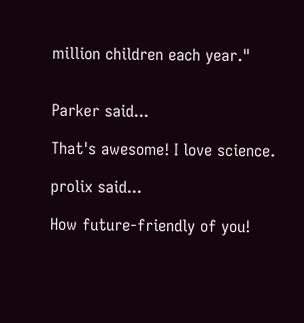million children each year."


Parker said...

That's awesome! I love science.

prolix said...

How future-friendly of you!